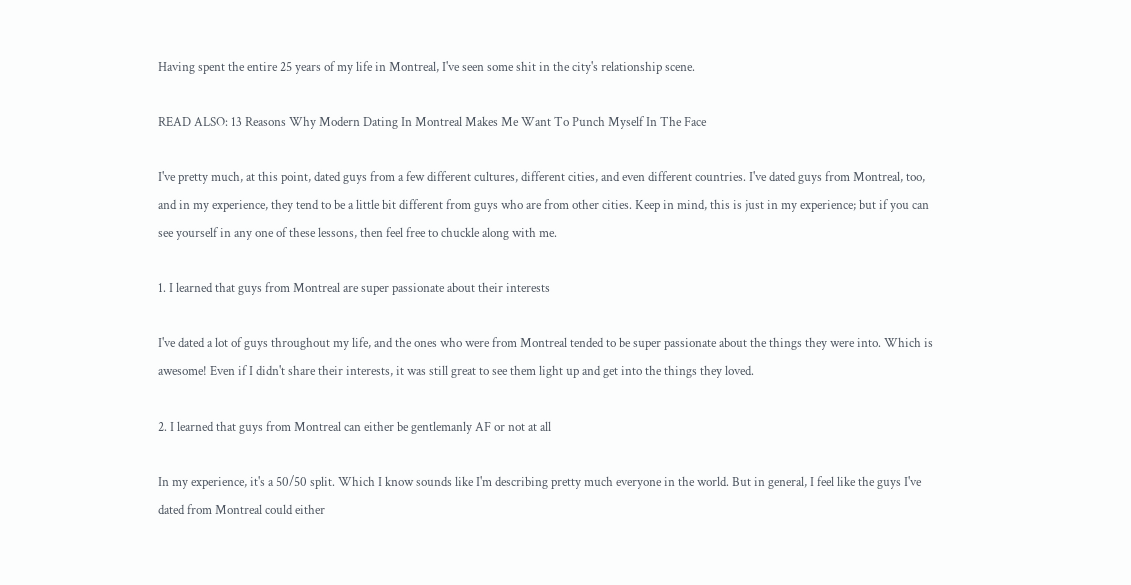Having spent the entire 25 years of my life in Montreal, I've seen some shit in the city's relationship scene.

READ ALSO: 13 Reasons Why Modern Dating In Montreal Makes Me Want To Punch Myself In The Face

I've pretty much, at this point, dated guys from a few different cultures, different cities, and even different countries. I've dated guys from Montreal, too, and in my experience, they tend to be a little bit different from guys who are from other cities. Keep in mind, this is just in my experience; but if you can see yourself in any one of these lessons, then feel free to chuckle along with me.

1. I learned that guys from Montreal are super passionate about their interests

I've dated a lot of guys throughout my life, and the ones who were from Montreal tended to be super passionate about the things they were into. Which is awesome! Even if I didn't share their interests, it was still great to see them light up and get into the things they loved.

2. I learned that guys from Montreal can either be gentlemanly AF or not at all

In my experience, it's a 50/50 split. Which I know sounds like I'm describing pretty much everyone in the world. But in general, I feel like the guys I've dated from Montreal could either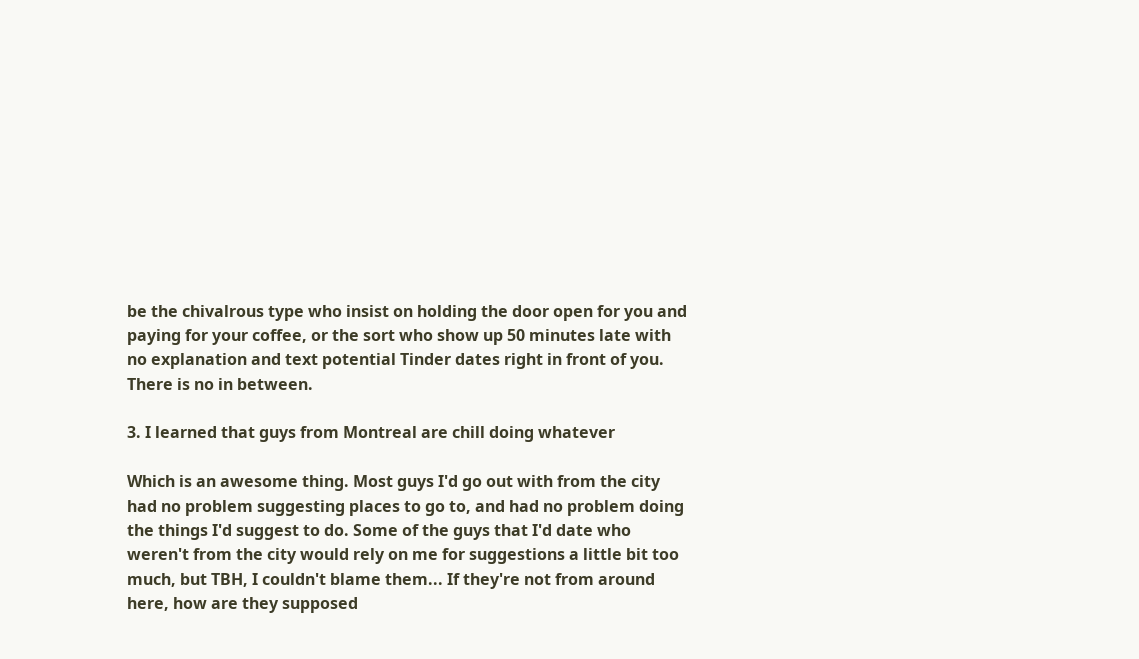be the chivalrous type who insist on holding the door open for you and paying for your coffee, or the sort who show up 50 minutes late with no explanation and text potential Tinder dates right in front of you. There is no in between.

3. I learned that guys from Montreal are chill doing whatever

Which is an awesome thing. Most guys I'd go out with from the city had no problem suggesting places to go to, and had no problem doing the things I'd suggest to do. Some of the guys that I'd date who weren't from the city would rely on me for suggestions a little bit too much, but TBH, I couldn't blame them... If they're not from around here, how are they supposed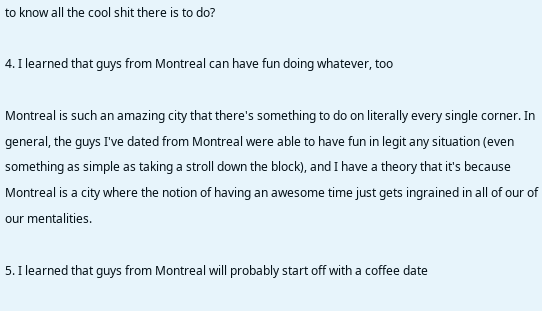to know all the cool shit there is to do?

4. I learned that guys from Montreal can have fun doing whatever, too

Montreal is such an amazing city that there's something to do on literally every single corner. In general, the guys I've dated from Montreal were able to have fun in legit any situation (even something as simple as taking a stroll down the block), and I have a theory that it's because Montreal is a city where the notion of having an awesome time just gets ingrained in all of our of our mentalities.

5. I learned that guys from Montreal will probably start off with a coffee date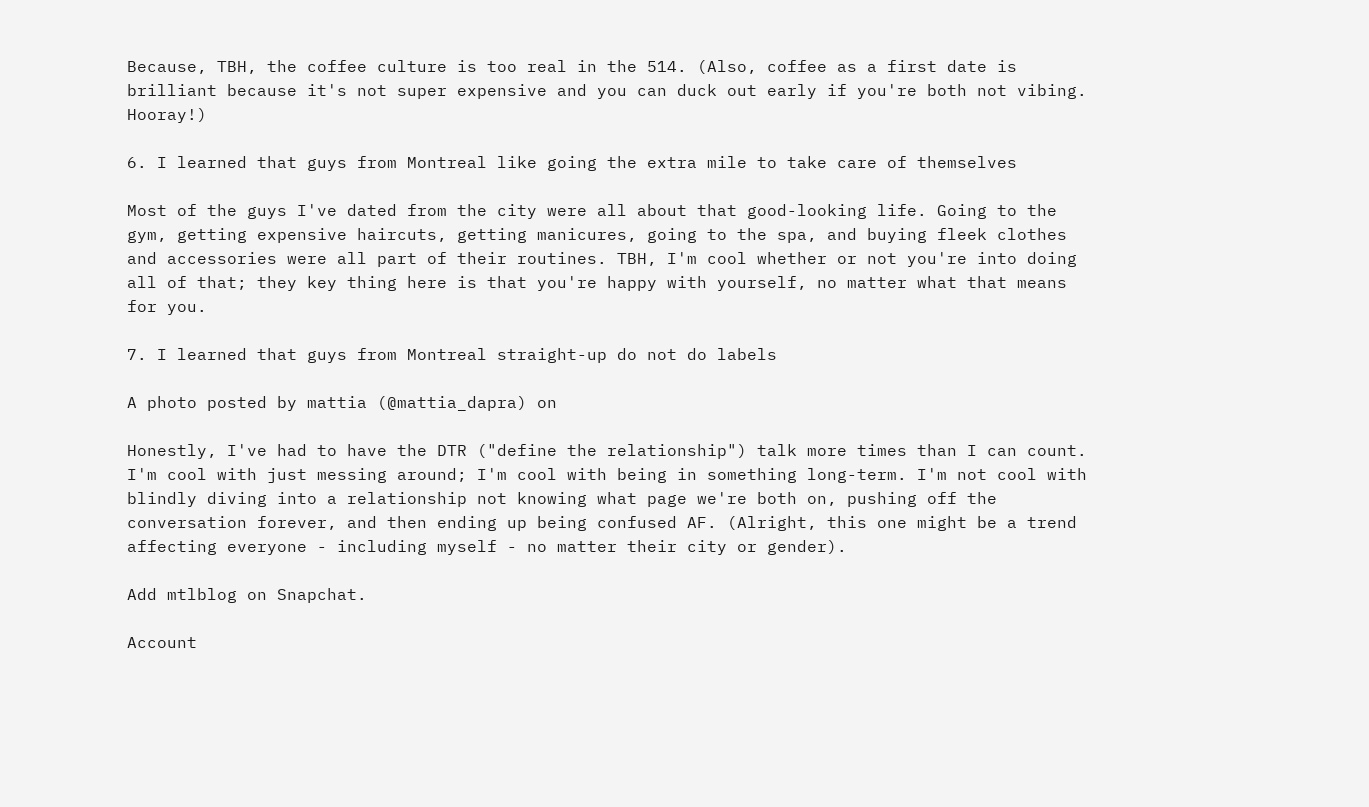Because, TBH, the coffee culture is too real in the 514. (Also, coffee as a first date is brilliant because it's not super expensive and you can duck out early if you're both not vibing. Hooray!)

6. I learned that guys from Montreal like going the extra mile to take care of themselves

Most of the guys I've dated from the city were all about that good-looking life. Going to the gym, getting expensive haircuts, getting manicures, going to the spa, and buying fleek clothes and accessories were all part of their routines. TBH, I'm cool whether or not you're into doing all of that; they key thing here is that you're happy with yourself, no matter what that means for you.

7. I learned that guys from Montreal straight-up do not do labels

A photo posted by mattia (@mattia_dapra) on

Honestly, I've had to have the DTR ("define the relationship") talk more times than I can count. I'm cool with just messing around; I'm cool with being in something long-term. I'm not cool with blindly diving into a relationship not knowing what page we're both on, pushing off the conversation forever, and then ending up being confused AF. (Alright, this one might be a trend affecting everyone - including myself - no matter their city or gender).

Add mtlblog on Snapchat.

Account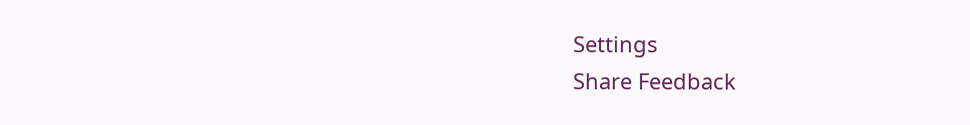Settings
Share Feedback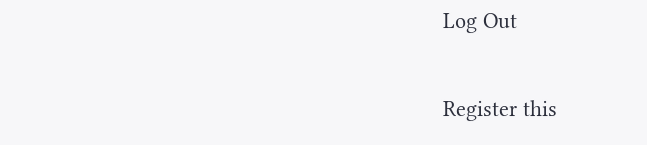Log Out

Register this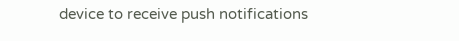device to receive push notifications